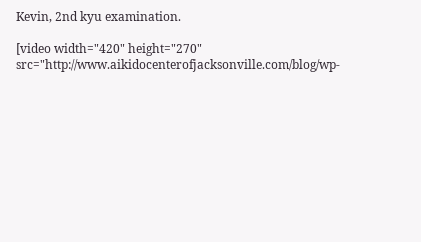Kevin, 2nd kyu examination.

[video width="420" height="270" src="http://www.aikidocenterofjacksonville.com/blog/wp-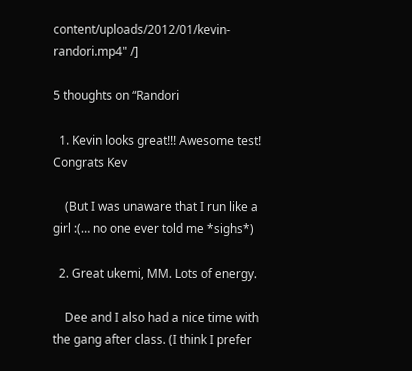content/uploads/2012/01/kevin-randori.mp4" /]

5 thoughts on “Randori

  1. Kevin looks great!!! Awesome test! Congrats Kev

    (But I was unaware that I run like a girl :(… no one ever told me *sighs*)

  2. Great ukemi, MM. Lots of energy.

    Dee and I also had a nice time with the gang after class. (I think I prefer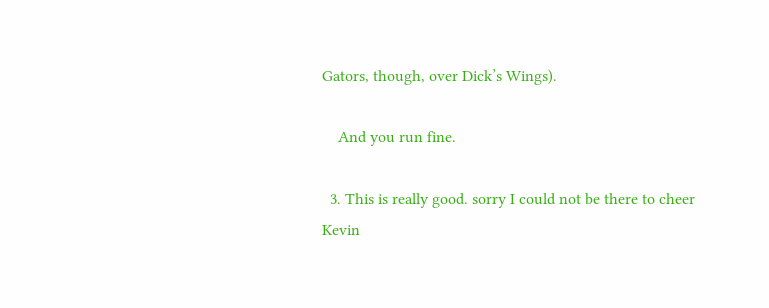Gators, though, over Dick’s Wings).

    And you run fine.

  3. This is really good. sorry I could not be there to cheer Kevin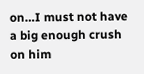on…I must not have a big enough crush on him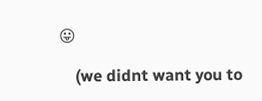😛

    (we didnt want you to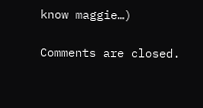know maggie…)

Comments are closed.